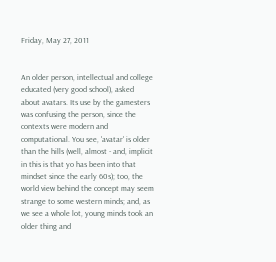Friday, May 27, 2011


An older person, intellectual and college educated (very good school), asked about avatars. Its use by the gamesters was confusing the person, since the contexts were modern and computational. You see, 'avatar' is older than the hills (well, almost - and, implicit in this is that yo has been into that mindset since the early 60s); too, the world view behind the concept may seem strange to some western minds; and, as we see a whole lot, young minds took an older thing and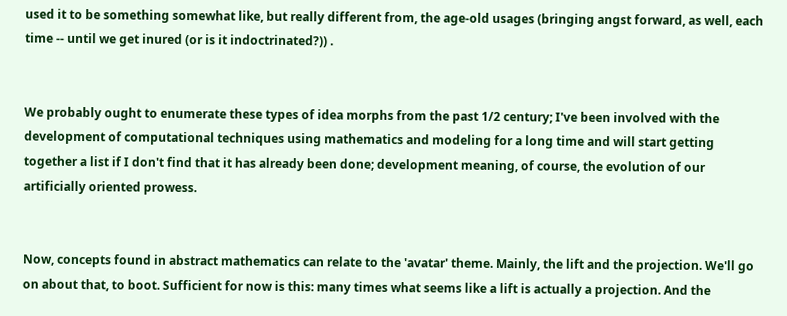used it to be something somewhat like, but really different from, the age-old usages (bringing angst forward, as well, each time -- until we get inured (or is it indoctrinated?)) .


We probably ought to enumerate these types of idea morphs from the past 1/2 century; I've been involved with the development of computational techniques using mathematics and modeling for a long time and will start getting together a list if I don't find that it has already been done; development meaning, of course, the evolution of our artificially oriented prowess.


Now, concepts found in abstract mathematics can relate to the 'avatar' theme. Mainly, the lift and the projection. We'll go on about that, to boot. Sufficient for now is this: many times what seems like a lift is actually a projection. And the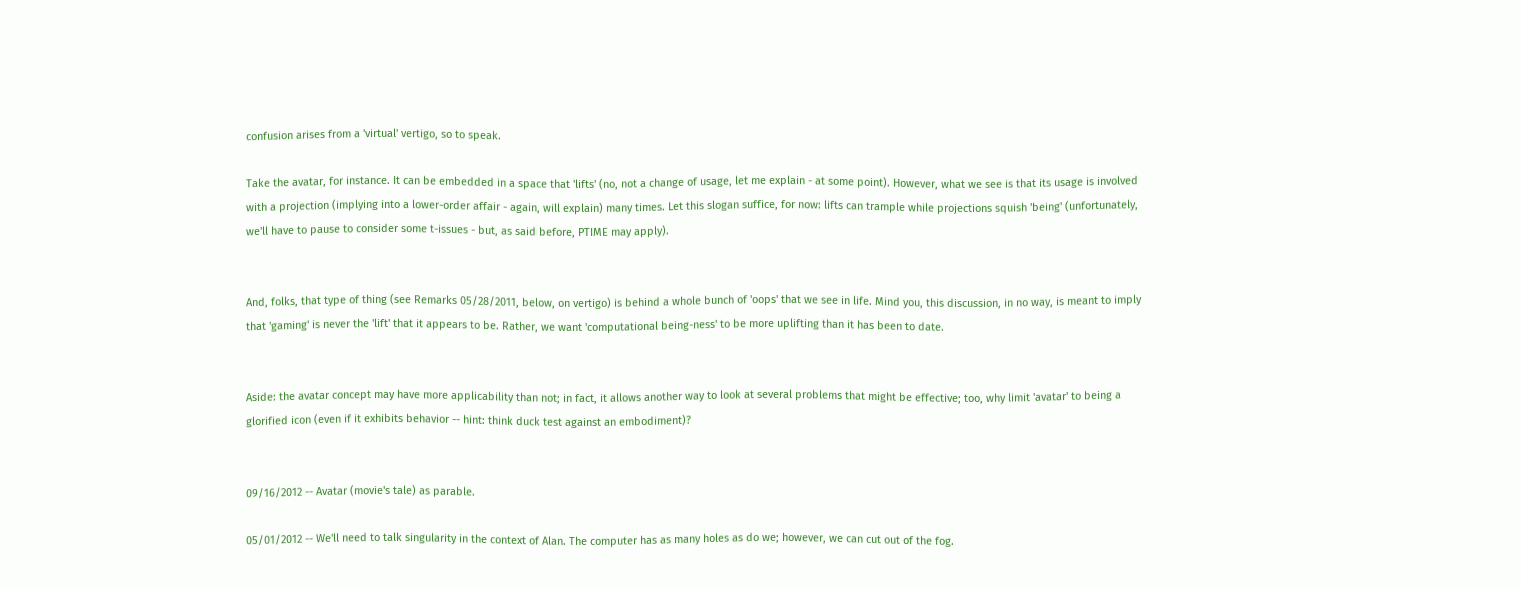confusion arises from a 'virtual' vertigo, so to speak.

Take the avatar, for instance. It can be embedded in a space that 'lifts' (no, not a change of usage, let me explain - at some point). However, what we see is that its usage is involved with a projection (implying into a lower-order affair - again, will explain) many times. Let this slogan suffice, for now: lifts can trample while projections squish 'being' (unfortunately, we'll have to pause to consider some t-issues - but, as said before, PTIME may apply).


And, folks, that type of thing (see Remarks 05/28/2011, below, on vertigo) is behind a whole bunch of 'oops' that we see in life. Mind you, this discussion, in no way, is meant to imply that 'gaming' is never the 'lift' that it appears to be. Rather, we want 'computational being-ness' to be more uplifting than it has been to date.


Aside: the avatar concept may have more applicability than not; in fact, it allows another way to look at several problems that might be effective; too, why limit 'avatar' to being a glorified icon (even if it exhibits behavior -- hint: think duck test against an embodiment)?


09/16/2012 -- Avatar (movie's tale) as parable.

05/01/2012 -- We'll need to talk singularity in the context of Alan. The computer has as many holes as do we; however, we can cut out of the fog.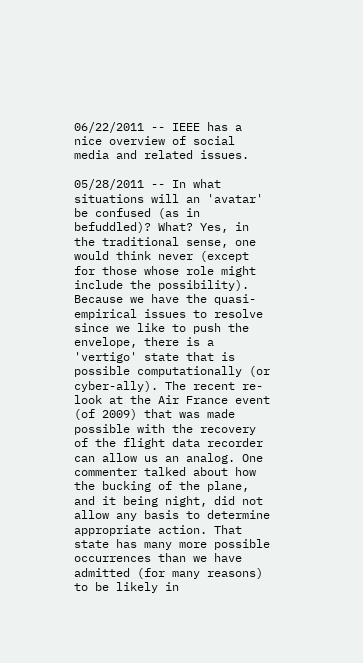06/22/2011 -- IEEE has a nice overview of social media and related issues.

05/28/2011 -- In what situations will an 'avatar' be confused (as in befuddled)? What? Yes, in the traditional sense, one would think never (except for those whose role might include the possibility). Because we have the quasi-empirical issues to resolve since we like to push the envelope, there is a 'vertigo' state that is possible computationally (or cyber-ally). The recent re-look at the Air France event (of 2009) that was made possible with the recovery of the flight data recorder can allow us an analog. One commenter talked about how the bucking of the plane, and it being night, did not allow any basis to determine appropriate action. That state has many more possible occurrences than we have admitted (for many reasons) to be likely in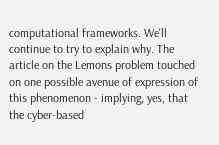computational frameworks. We'll continue to try to explain why. The article on the Lemons problem touched on one possible avenue of expression of this phenomenon - implying, yes, that the cyber-based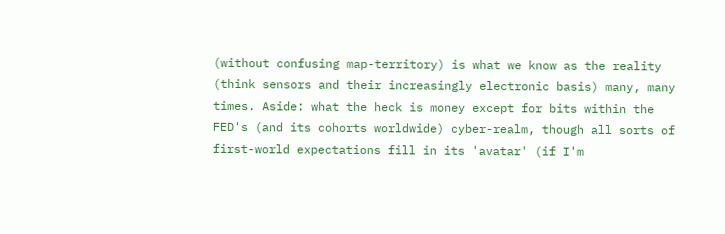(without confusing map-territory) is what we know as the reality (think sensors and their increasingly electronic basis) many, many times. Aside: what the heck is money except for bits within the FED's (and its cohorts worldwide) cyber-realm, though all sorts of first-world expectations fill in its 'avatar' (if I'm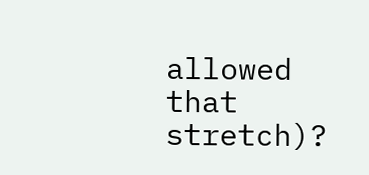allowed that stretch)?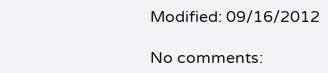Modified: 09/16/2012

No comments: